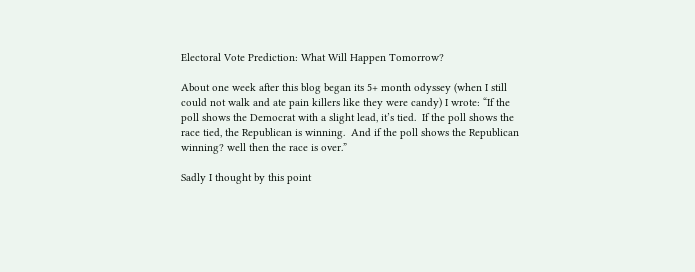Electoral Vote Prediction: What Will Happen Tomorrow?

About one week after this blog began its 5+ month odyssey (when I still could not walk and ate pain killers like they were candy) I wrote: “If the poll shows the Democrat with a slight lead, it’s tied.  If the poll shows the race tied, the Republican is winning.  And if the poll shows the Republican winning? well then the race is over.”

Sadly I thought by this point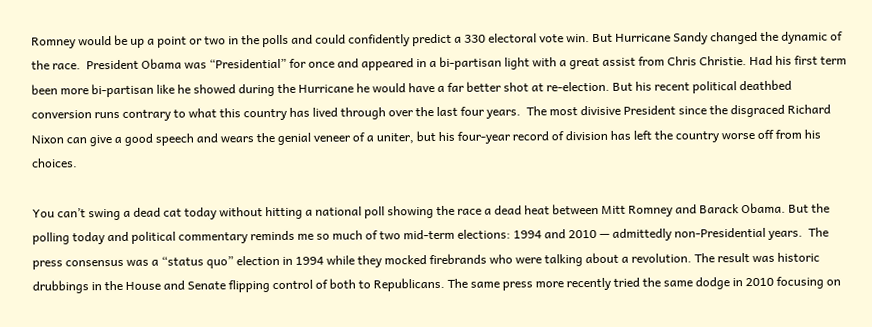Romney would be up a point or two in the polls and could confidently predict a 330 electoral vote win. But Hurricane Sandy changed the dynamic of the race.  President Obama was “Presidential” for once and appeared in a bi-partisan light with a great assist from Chris Christie. Had his first term been more bi-partisan like he showed during the Hurricane he would have a far better shot at re-election. But his recent political deathbed conversion runs contrary to what this country has lived through over the last four years.  The most divisive President since the disgraced Richard Nixon can give a good speech and wears the genial veneer of a uniter, but his four-year record of division has left the country worse off from his choices.

You can’t swing a dead cat today without hitting a national poll showing the race a dead heat between Mitt Romney and Barack Obama. But the polling today and political commentary reminds me so much of two mid-term elections: 1994 and 2010 — admittedly non-Presidential years.  The press consensus was a “status quo” election in 1994 while they mocked firebrands who were talking about a revolution. The result was historic drubbings in the House and Senate flipping control of both to Republicans. The same press more recently tried the same dodge in 2010 focusing on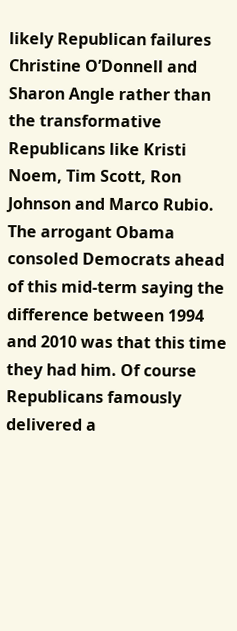likely Republican failures Christine O’Donnell and Sharon Angle rather than the transformative Republicans like Kristi Noem, Tim Scott, Ron Johnson and Marco Rubio. The arrogant Obama consoled Democrats ahead of this mid-term saying the difference between 1994 and 2010 was that this time they had him. Of course Republicans famously delivered a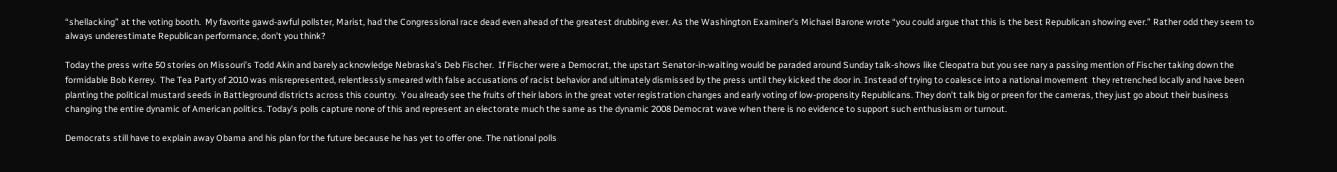“shellacking” at the voting booth.  My favorite gawd-awful pollster, Marist, had the Congressional race dead even ahead of the greatest drubbing ever. As the Washington Examiner’s Michael Barone wrote “you could argue that this is the best Republican showing ever.” Rather odd they seem to always underestimate Republican performance, don’t you think?

Today the press write 50 stories on Missouri’s Todd Akin and barely acknowledge Nebraska’s Deb Fischer.  If Fischer were a Democrat, the upstart Senator-in-waiting would be paraded around Sunday talk-shows like Cleopatra but you see nary a passing mention of Fischer taking down the formidable Bob Kerrey.  The Tea Party of 2010 was misrepresented, relentlessly smeared with false accusations of racist behavior and ultimately dismissed by the press until they kicked the door in. Instead of trying to coalesce into a national movement  they retrenched locally and have been planting the political mustard seeds in Battleground districts across this country.  You already see the fruits of their labors in the great voter registration changes and early voting of low-propensity Republicans. They don’t talk big or preen for the cameras, they just go about their business changing the entire dynamic of American politics. Today’s polls capture none of this and represent an electorate much the same as the dynamic 2008 Democrat wave when there is no evidence to support such enthusiasm or turnout.

Democrats still have to explain away Obama and his plan for the future because he has yet to offer one. The national polls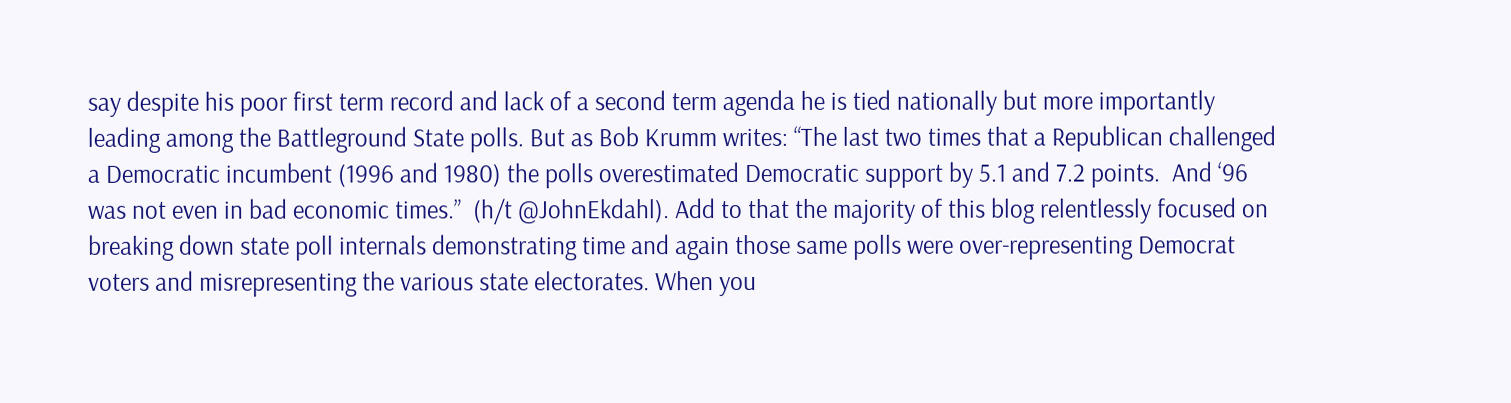say despite his poor first term record and lack of a second term agenda he is tied nationally but more importantly leading among the Battleground State polls. But as Bob Krumm writes: “The last two times that a Republican challenged a Democratic incumbent (1996 and 1980) the polls overestimated Democratic support by 5.1 and 7.2 points.  And ‘96 was not even in bad economic times.”  (h/t @JohnEkdahl). Add to that the majority of this blog relentlessly focused on breaking down state poll internals demonstrating time and again those same polls were over-representing Democrat voters and misrepresenting the various state electorates. When you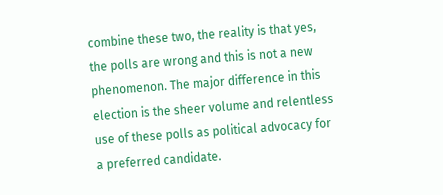combine these two, the reality is that yes, the polls are wrong and this is not a new phenomenon. The major difference in this election is the sheer volume and relentless use of these polls as political advocacy for a preferred candidate.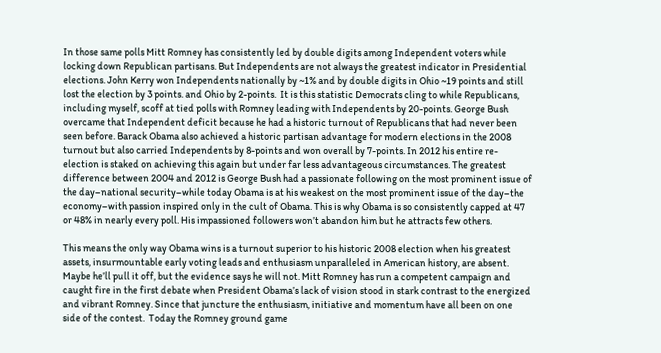In those same polls Mitt Romney has consistently led by double digits among Independent voters while locking down Republican partisans. But Independents are not always the greatest indicator in Presidential elections. John Kerry won Independents nationally by ~1% and by double digits in Ohio ~19 points and still lost the election by 3 points. and Ohio by 2-points.  It is this statistic Democrats cling to while Republicans, including myself, scoff at tied polls with Romney leading with Independents by 20-points. George Bush overcame that Independent deficit because he had a historic turnout of Republicans that had never been seen before. Barack Obama also achieved a historic partisan advantage for modern elections in the 2008 turnout but also carried Independents by 8-points and won overall by 7-points. In 2012 his entire re-election is staked on achieving this again but under far less advantageous circumstances. The greatest difference between 2004 and 2012 is George Bush had a passionate following on the most prominent issue of the day–national security–while today Obama is at his weakest on the most prominent issue of the day–the economy–with passion inspired only in the cult of Obama. This is why Obama is so consistently capped at 47 or 48% in nearly every poll. His impassioned followers won’t abandon him but he attracts few others.

This means the only way Obama wins is a turnout superior to his historic 2008 election when his greatest assets, insurmountable early voting leads and enthusiasm unparalleled in American history, are absent. Maybe he’ll pull it off, but the evidence says he will not. Mitt Romney has run a competent campaign and caught fire in the first debate when President Obama’s lack of vision stood in stark contrast to the energized and vibrant Romney. Since that juncture the enthusiasm, initiative and momentum have all been on one side of the contest.  Today the Romney ground game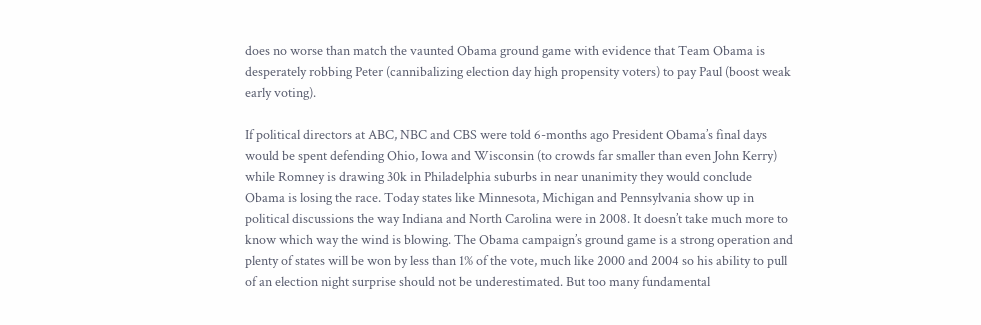does no worse than match the vaunted Obama ground game with evidence that Team Obama is desperately robbing Peter (cannibalizing election day high propensity voters) to pay Paul (boost weak early voting).

If political directors at ABC, NBC and CBS were told 6-months ago President Obama’s final days would be spent defending Ohio, Iowa and Wisconsin (to crowds far smaller than even John Kerry) while Romney is drawing 30k in Philadelphia suburbs in near unanimity they would conclude Obama is losing the race. Today states like Minnesota, Michigan and Pennsylvania show up in political discussions the way Indiana and North Carolina were in 2008. It doesn’t take much more to know which way the wind is blowing. The Obama campaign’s ground game is a strong operation and plenty of states will be won by less than 1% of the vote, much like 2000 and 2004 so his ability to pull of an election night surprise should not be underestimated. But too many fundamental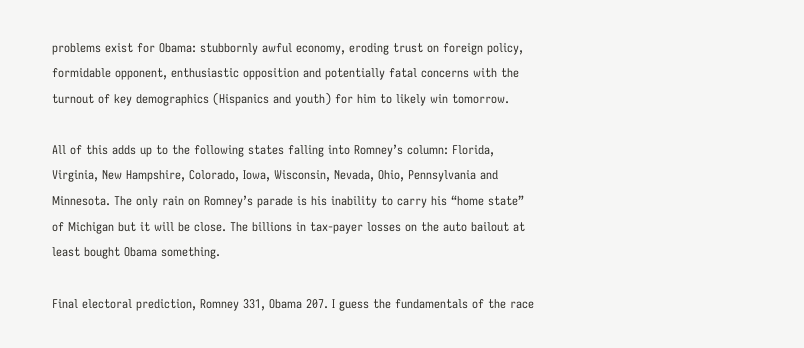problems exist for Obama: stubbornly awful economy, eroding trust on foreign policy, formidable opponent, enthusiastic opposition and potentially fatal concerns with the turnout of key demographics (Hispanics and youth) for him to likely win tomorrow.

All of this adds up to the following states falling into Romney’s column: Florida, Virginia, New Hampshire, Colorado, Iowa, Wisconsin, Nevada, Ohio, Pennsylvania and Minnesota. The only rain on Romney’s parade is his inability to carry his “home state” of Michigan but it will be close. The billions in tax-payer losses on the auto bailout at least bought Obama something.

Final electoral prediction, Romney 331, Obama 207. I guess the fundamentals of the race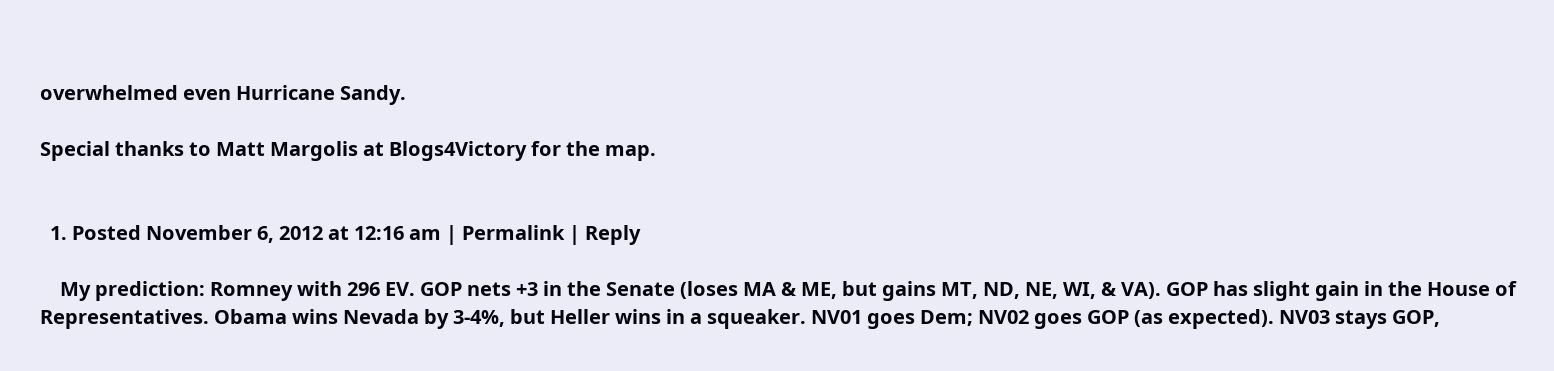overwhelmed even Hurricane Sandy.

Special thanks to Matt Margolis at Blogs4Victory for the map.


  1. Posted November 6, 2012 at 12:16 am | Permalink | Reply

    My prediction: Romney with 296 EV. GOP nets +3 in the Senate (loses MA & ME, but gains MT, ND, NE, WI, & VA). GOP has slight gain in the House of Representatives. Obama wins Nevada by 3-4%, but Heller wins in a squeaker. NV01 goes Dem; NV02 goes GOP (as expected). NV03 stays GOP,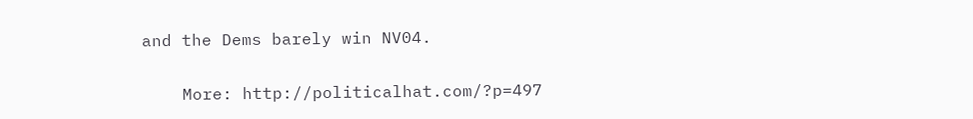and the Dems barely win NV04.

    More: http://politicalhat.com/?p=497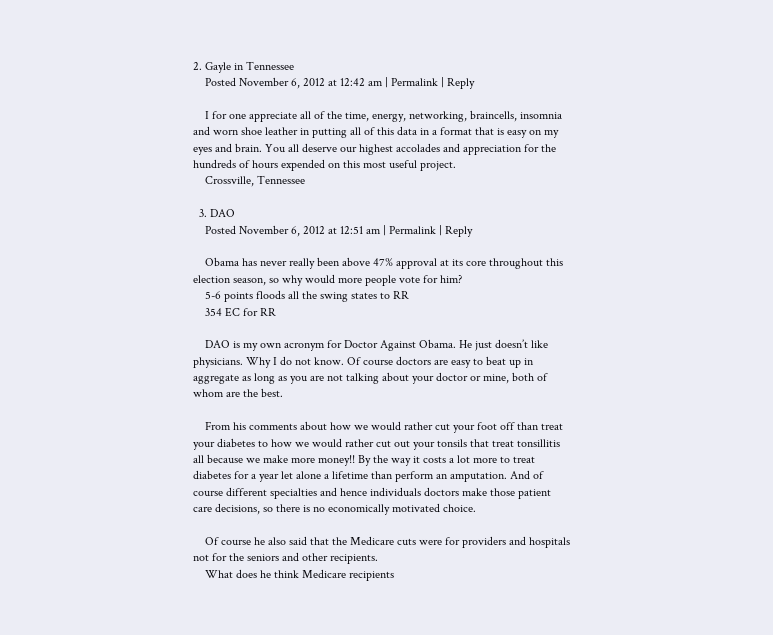2. Gayle in Tennessee
    Posted November 6, 2012 at 12:42 am | Permalink | Reply

    I for one appreciate all of the time, energy, networking, braincells, insomnia and worn shoe leather in putting all of this data in a format that is easy on my eyes and brain. You all deserve our highest accolades and appreciation for the hundreds of hours expended on this most useful project.
    Crossville, Tennessee

  3. DAO
    Posted November 6, 2012 at 12:51 am | Permalink | Reply

    Obama has never really been above 47% approval at its core throughout this election season, so why would more people vote for him?
    5-6 points floods all the swing states to RR
    354 EC for RR

    DAO is my own acronym for Doctor Against Obama. He just doesn’t like physicians. Why I do not know. Of course doctors are easy to beat up in aggregate as long as you are not talking about your doctor or mine, both of whom are the best.

    From his comments about how we would rather cut your foot off than treat your diabetes to how we would rather cut out your tonsils that treat tonsillitis all because we make more money!! By the way it costs a lot more to treat diabetes for a year let alone a lifetime than perform an amputation. And of course different specialties and hence individuals doctors make those patient care decisions, so there is no economically motivated choice.

    Of course he also said that the Medicare cuts were for providers and hospitals not for the seniors and other recipients.
    What does he think Medicare recipients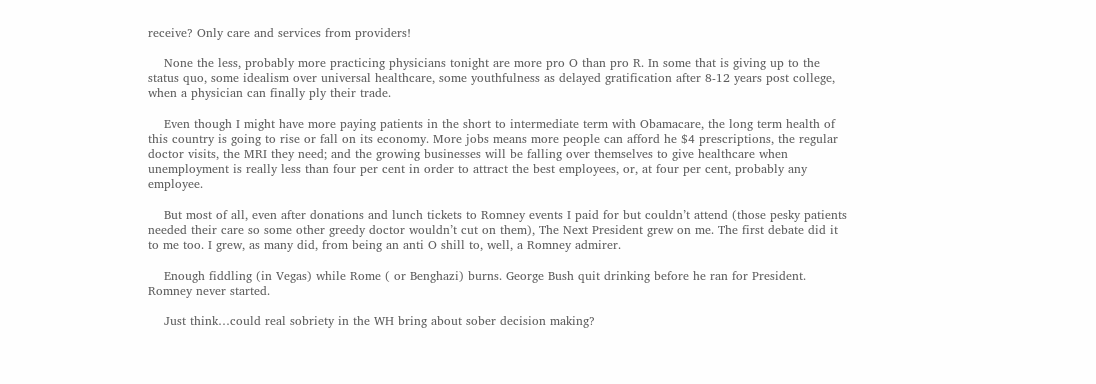receive? Only care and services from providers!

    None the less, probably more practicing physicians tonight are more pro O than pro R. In some that is giving up to the status quo, some idealism over universal healthcare, some youthfulness as delayed gratification after 8-12 years post college, when a physician can finally ply their trade.

    Even though I might have more paying patients in the short to intermediate term with Obamacare, the long term health of this country is going to rise or fall on its economy. More jobs means more people can afford he $4 prescriptions, the regular doctor visits, the MRI they need; and the growing businesses will be falling over themselves to give healthcare when unemployment is really less than four per cent in order to attract the best employees, or, at four per cent, probably any employee.

    But most of all, even after donations and lunch tickets to Romney events I paid for but couldn’t attend (those pesky patients needed their care so some other greedy doctor wouldn’t cut on them), The Next President grew on me. The first debate did it to me too. I grew, as many did, from being an anti O shill to, well, a Romney admirer.

    Enough fiddling (in Vegas) while Rome ( or Benghazi) burns. George Bush quit drinking before he ran for President. Romney never started.

    Just think…could real sobriety in the WH bring about sober decision making?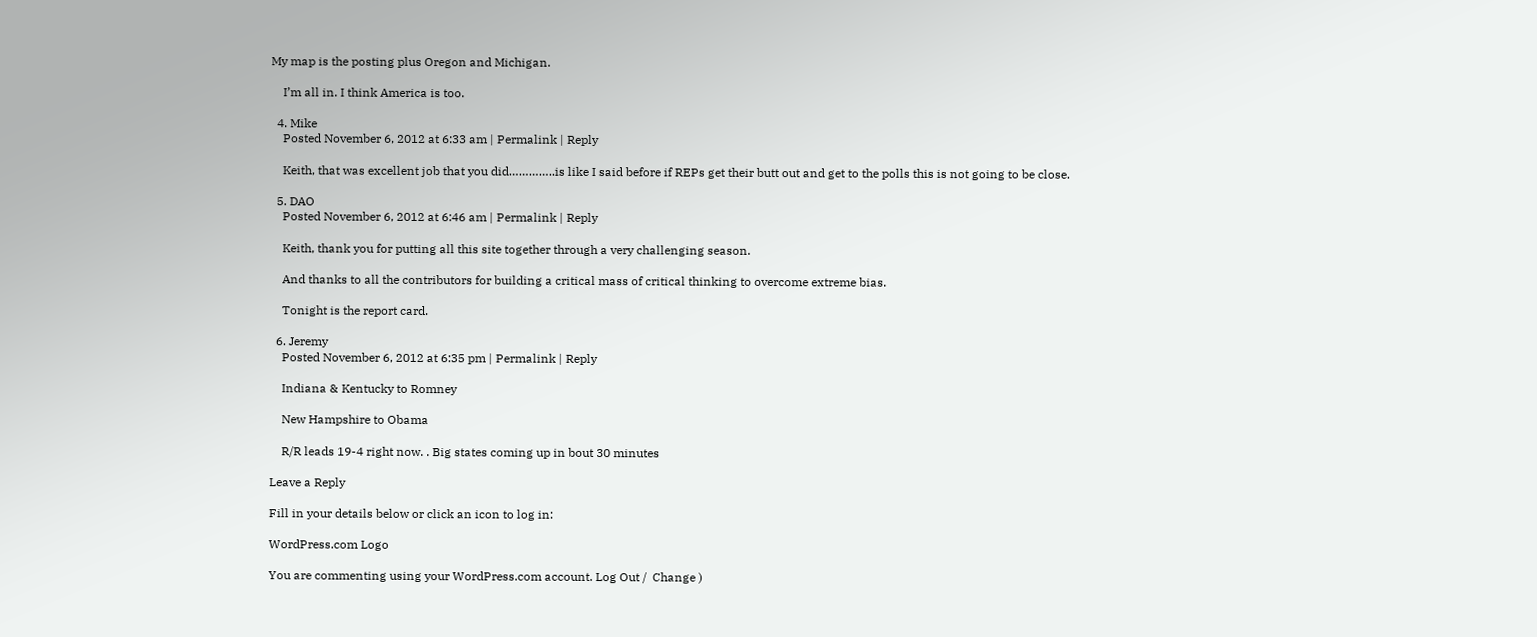My map is the posting plus Oregon and Michigan.

    I’m all in. I think America is too.

  4. Mike
    Posted November 6, 2012 at 6:33 am | Permalink | Reply

    Keith, that was excellent job that you did…………..is like I said before if REPs get their butt out and get to the polls this is not going to be close.

  5. DAO
    Posted November 6, 2012 at 6:46 am | Permalink | Reply

    Keith, thank you for putting all this site together through a very challenging season.

    And thanks to all the contributors for building a critical mass of critical thinking to overcome extreme bias.

    Tonight is the report card.

  6. Jeremy
    Posted November 6, 2012 at 6:35 pm | Permalink | Reply

    Indiana & Kentucky to Romney

    New Hampshire to Obama

    R/R leads 19-4 right now. . Big states coming up in bout 30 minutes

Leave a Reply

Fill in your details below or click an icon to log in:

WordPress.com Logo

You are commenting using your WordPress.com account. Log Out /  Change )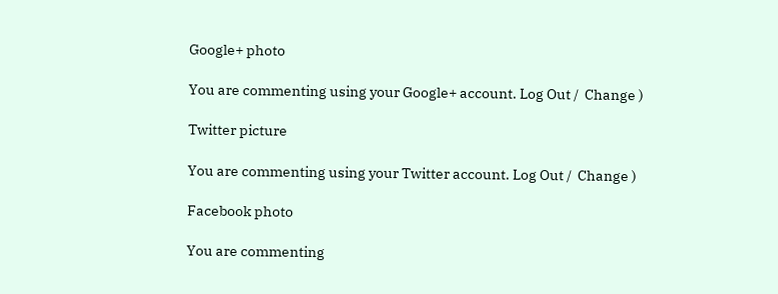Google+ photo

You are commenting using your Google+ account. Log Out /  Change )

Twitter picture

You are commenting using your Twitter account. Log Out /  Change )

Facebook photo

You are commenting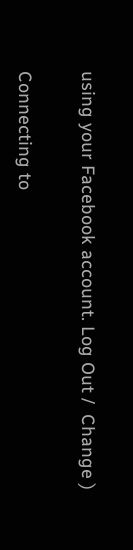using your Facebook account. Log Out /  Change )

Connecting to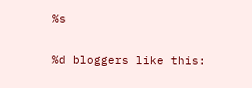%s

%d bloggers like this: